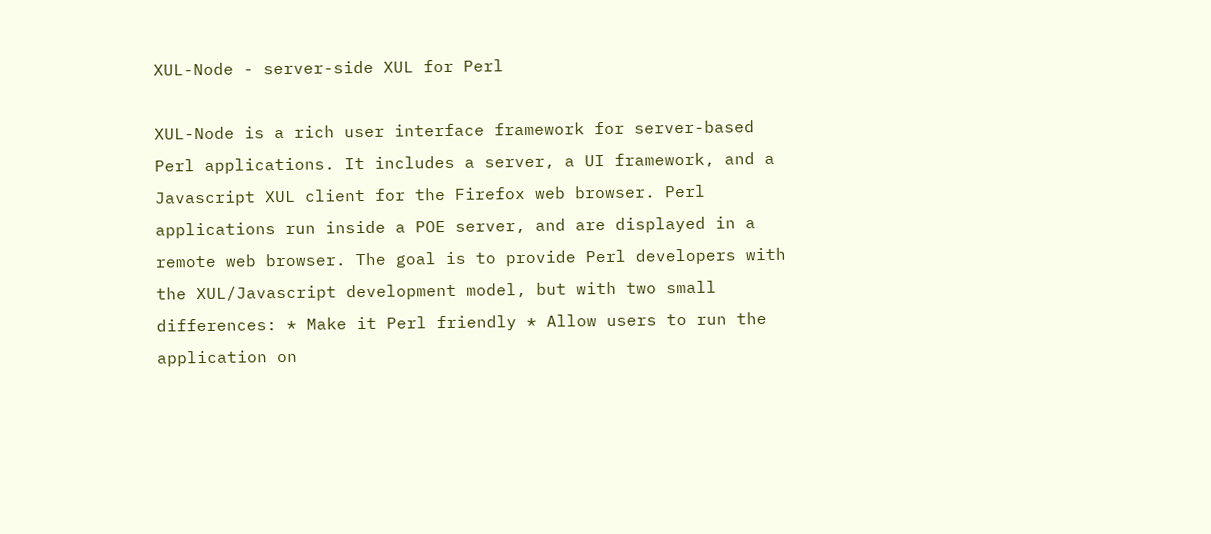XUL-Node - server-side XUL for Perl

XUL-Node is a rich user interface framework for server-based Perl applications. It includes a server, a UI framework, and a Javascript XUL client for the Firefox web browser. Perl applications run inside a POE server, and are displayed in a remote web browser. The goal is to provide Perl developers with the XUL/Javascript development model, but with two small differences: * Make it Perl friendly * Allow users to run the application on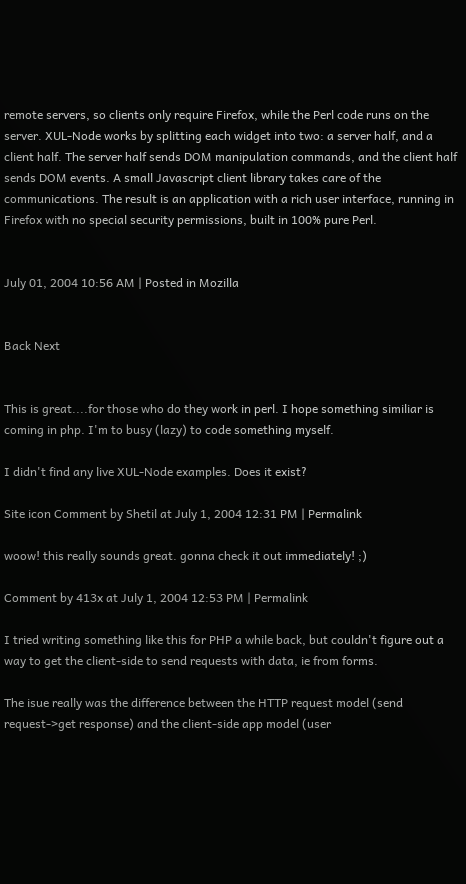remote servers, so clients only require Firefox, while the Perl code runs on the server. XUL-Node works by splitting each widget into two: a server half, and a client half. The server half sends DOM manipulation commands, and the client half sends DOM events. A small Javascript client library takes care of the communications. The result is an application with a rich user interface, running in Firefox with no special security permissions, built in 100% pure Perl.


July 01, 2004 10:56 AM | Posted in Mozilla


Back Next


This is great....for those who do they work in perl. I hope something similiar is coming in php. I'm to busy (lazy) to code something myself.

I didn't find any live XUL-Node examples. Does it exist?

Site icon Comment by Shetil at July 1, 2004 12:31 PM | Permalink

woow! this really sounds great. gonna check it out immediately! ;)

Comment by 413x at July 1, 2004 12:53 PM | Permalink

I tried writing something like this for PHP a while back, but couldn't figure out a way to get the client-side to send requests with data, ie from forms.

The isue really was the difference between the HTTP request model (send request->get response) and the client-side app model (user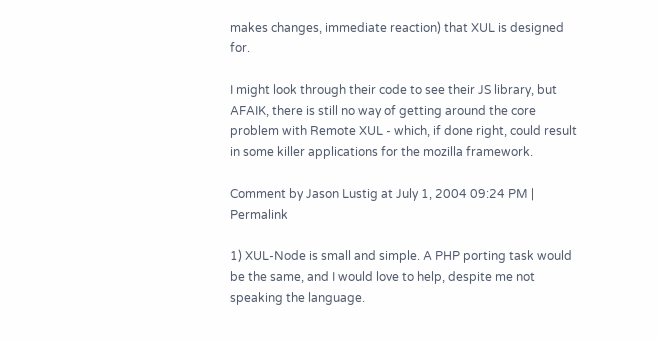makes changes, immediate reaction) that XUL is designed for.

I might look through their code to see their JS library, but AFAIK, there is still no way of getting around the core problem with Remote XUL - which, if done right, could result in some killer applications for the mozilla framework.

Comment by Jason Lustig at July 1, 2004 09:24 PM | Permalink

1) XUL-Node is small and simple. A PHP porting task would be the same, and I would love to help, despite me not speaking the language.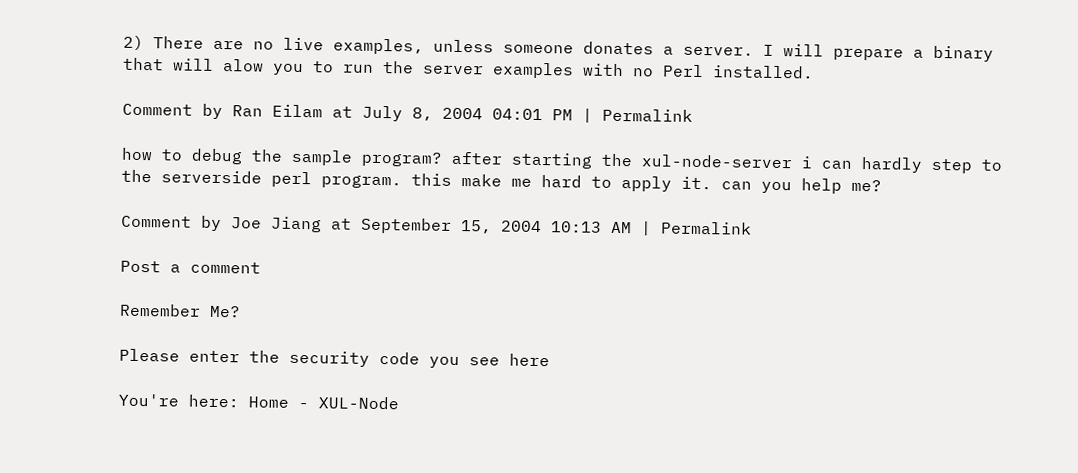2) There are no live examples, unless someone donates a server. I will prepare a binary that will alow you to run the server examples with no Perl installed.

Comment by Ran Eilam at July 8, 2004 04:01 PM | Permalink

how to debug the sample program? after starting the xul-node-server i can hardly step to the serverside perl program. this make me hard to apply it. can you help me?

Comment by Joe Jiang at September 15, 2004 10:13 AM | Permalink

Post a comment

Remember Me?

Please enter the security code you see here

You're here: Home - XUL-Node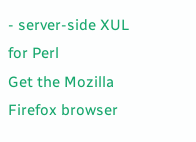- server-side XUL for Perl
Get the Mozilla Firefox browser